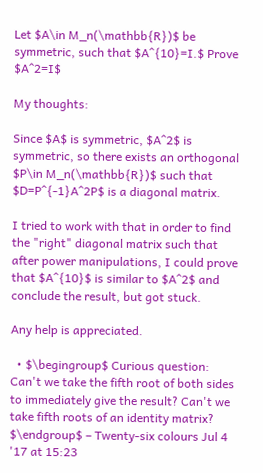Let $A\in M_n(\mathbb{R})$ be symmetric, such that $A^{10}=I.$ Prove $A^2=I$

My thoughts:

Since $A$ is symmetric, $A^2$ is symmetric, so there exists an orthogonal $P\in M_n(\mathbb{R})$ such that $D=P^{-1}A^2P$ is a diagonal matrix.

I tried to work with that in order to find the "right" diagonal matrix such that after power manipulations, I could prove that $A^{10}$ is similar to $A^2$ and conclude the result, but got stuck.

Any help is appreciated.

  • $\begingroup$ Curious question: Can't we take the fifth root of both sides to immediately give the result? Can't we take fifth roots of an identity matrix? $\endgroup$ – Twenty-six colours Jul 4 '17 at 15:23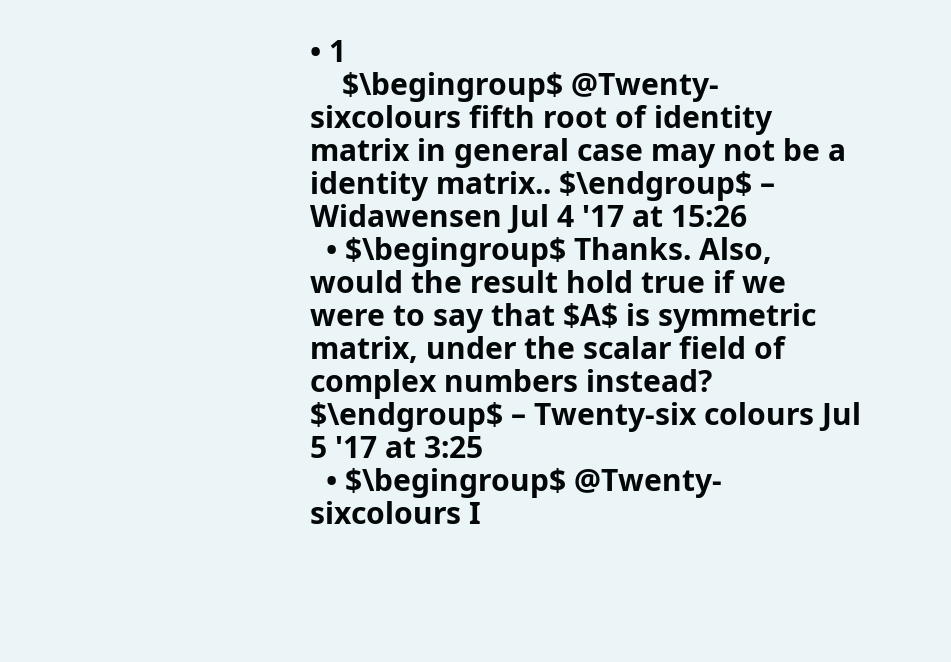• 1
    $\begingroup$ @Twenty-sixcolours fifth root of identity matrix in general case may not be a identity matrix.. $\endgroup$ – Widawensen Jul 4 '17 at 15:26
  • $\begingroup$ Thanks. Also, would the result hold true if we were to say that $A$ is symmetric matrix, under the scalar field of complex numbers instead? $\endgroup$ – Twenty-six colours Jul 5 '17 at 3:25
  • $\begingroup$ @Twenty-sixcolours I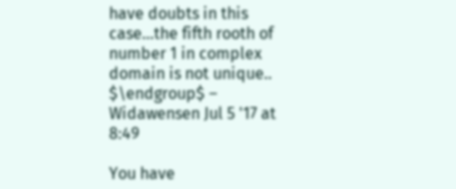have doubts in this case...the fifth rooth of number 1 in complex domain is not unique.. $\endgroup$ – Widawensen Jul 5 '17 at 8:49

You have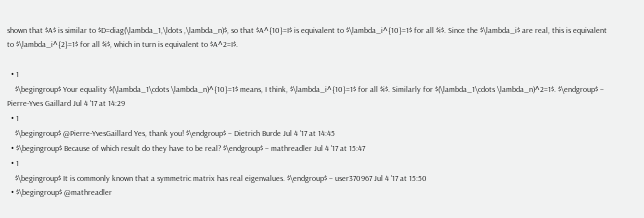shown that $A$ is similar to $D=diag(\lambda_1,\ldots ,\lambda_n)$, so that $A^{10}=I$ is equivalent to $\lambda_i^{10}=1$ for all $i$. Since the $\lambda_i$ are real, this is equivalent to $\lambda_i^{2}=1$ for all $i$, which in turn is equivalent to $A^2=I$.

  • 1
    $\begingroup$ Your equality $(\lambda_1\cdots \lambda_n)^{10}=1$ means, I think, $\lambda_i^{10}=1$ for all $i$. Similarly for $(\lambda_1\cdots \lambda_n)^2=1$. $\endgroup$ – Pierre-Yves Gaillard Jul 4 '17 at 14:29
  • 1
    $\begingroup$ @Pierre-YvesGaillard Yes, thank you! $\endgroup$ – Dietrich Burde Jul 4 '17 at 14:45
  • $\begingroup$ Because of which result do they have to be real? $\endgroup$ – mathreadler Jul 4 '17 at 15:47
  • 1
    $\begingroup$ It is commonly known that a symmetric matrix has real eigenvalues. $\endgroup$ – user370967 Jul 4 '17 at 15:50
  • $\begingroup$ @mathreadler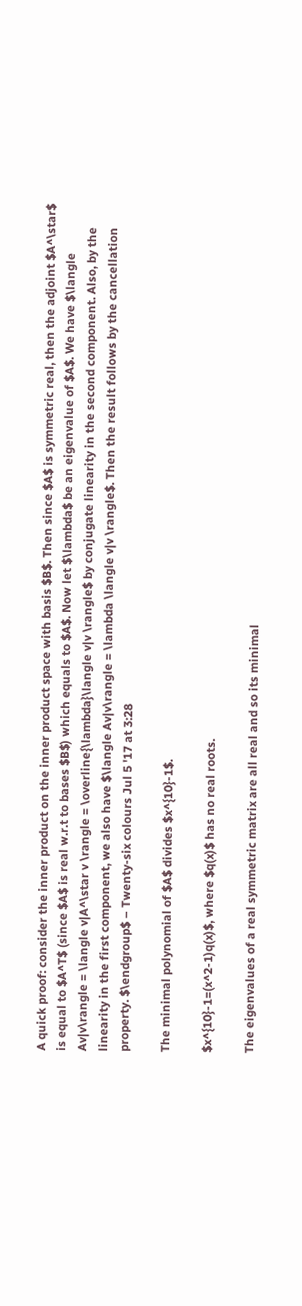A quick proof: consider the inner product on the inner product space with basis $B$. Then since $A$ is symmetric real, then the adjoint $A^\star$ is equal to $A^T$ (since $A$ is real w.r.t to bases $B$) which equals to $A$. Now let $\lambda$ be an eigenvalue of $A$. We have $\langle Av|v\rangle = \langle v|A^\star v \rangle = \overline{\lambda}\langle v|v \rangle$ by conjugate linearity in the second component. Also, by the linearity in the first component, we also have $\langle Av|v\rangle = \lambda \langle v|v \rangle$. Then the result follows by the cancellation property. $\endgroup$ – Twenty-six colours Jul 5 '17 at 3:28

The minimal polynomial of $A$ divides $x^{10}-1$.

$x^{10}-1=(x^2-1)q(x)$, where $q(x)$ has no real roots.

The eigenvalues of a real symmetric matrix are all real and so its minimal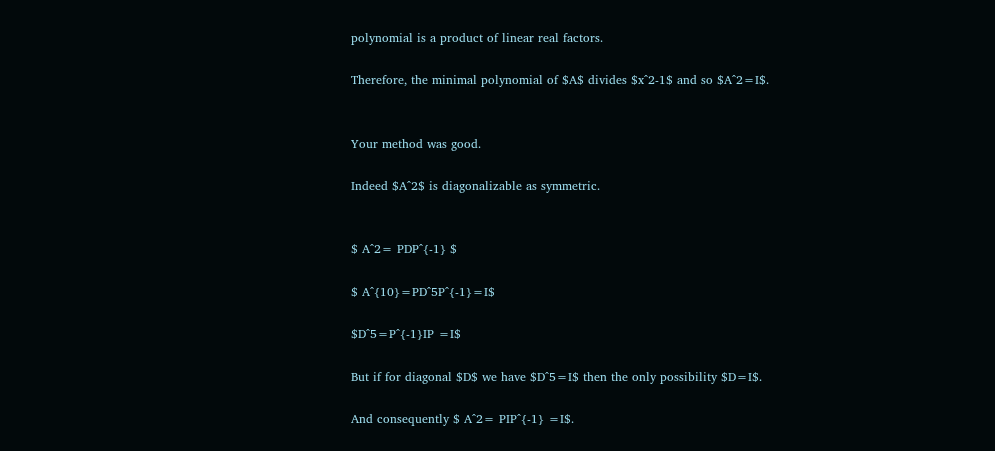polynomial is a product of linear real factors.

Therefore, the minimal polynomial of $A$ divides $x^2-1$ and so $A^2=I$.


Your method was good.

Indeed $A^2$ is diagonalizable as symmetric.


$ A^2= PDP^{-1} $

$ A^{10}=PD^5P^{-1}=I$

$D^5=P^{-1}IP =I$

But if for diagonal $D$ we have $D^5=I$ then the only possibility $D=I$.

And consequently $ A^2= PIP^{-1} =I$.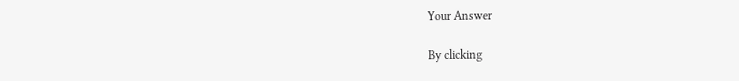Your Answer

By clicking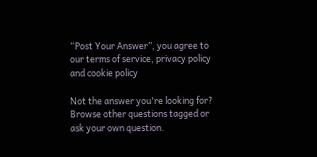“Post Your Answer”, you agree to our terms of service, privacy policy and cookie policy

Not the answer you're looking for? Browse other questions tagged or ask your own question.